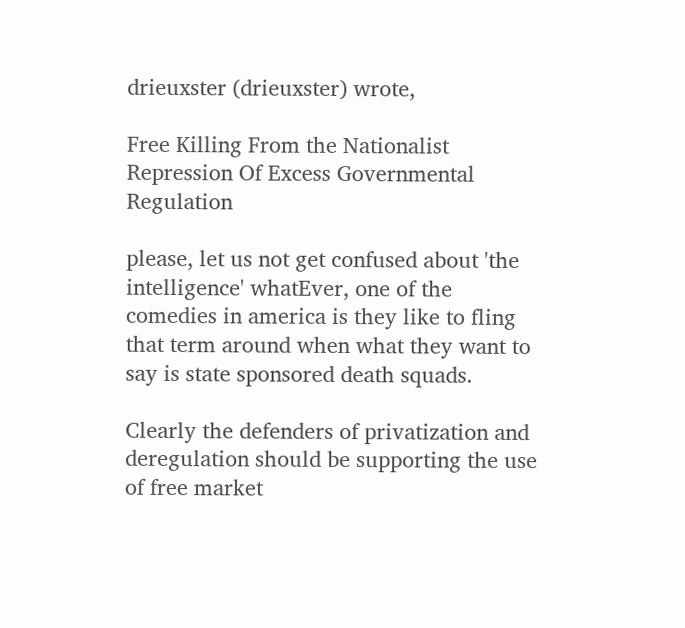drieuxster (drieuxster) wrote,

Free Killing From the Nationalist Repression Of Excess Governmental Regulation

please, let us not get confused about 'the intelligence' whatEver, one of the comedies in america is they like to fling that term around when what they want to say is state sponsored death squads.

Clearly the defenders of privatization and deregulation should be supporting the use of free market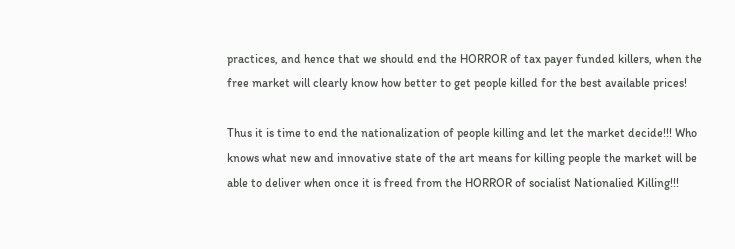practices, and hence that we should end the HORROR of tax payer funded killers, when the free market will clearly know how better to get people killed for the best available prices!

Thus it is time to end the nationalization of people killing and let the market decide!!! Who knows what new and innovative state of the art means for killing people the market will be able to deliver when once it is freed from the HORROR of socialist Nationalied Killing!!!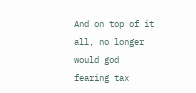And on top of it all, no longer would god fearing tax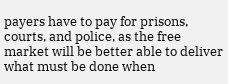payers have to pay for prisons, courts, and police, as the free market will be better able to deliver what must be done when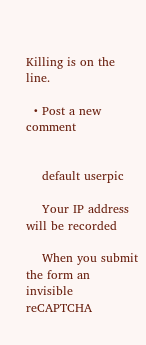Killing is on the line.

  • Post a new comment


    default userpic

    Your IP address will be recorded

    When you submit the form an invisible reCAPTCHA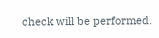check will be performed.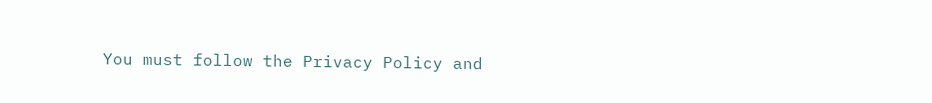You must follow the Privacy Policy and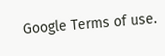Google Terms of use.